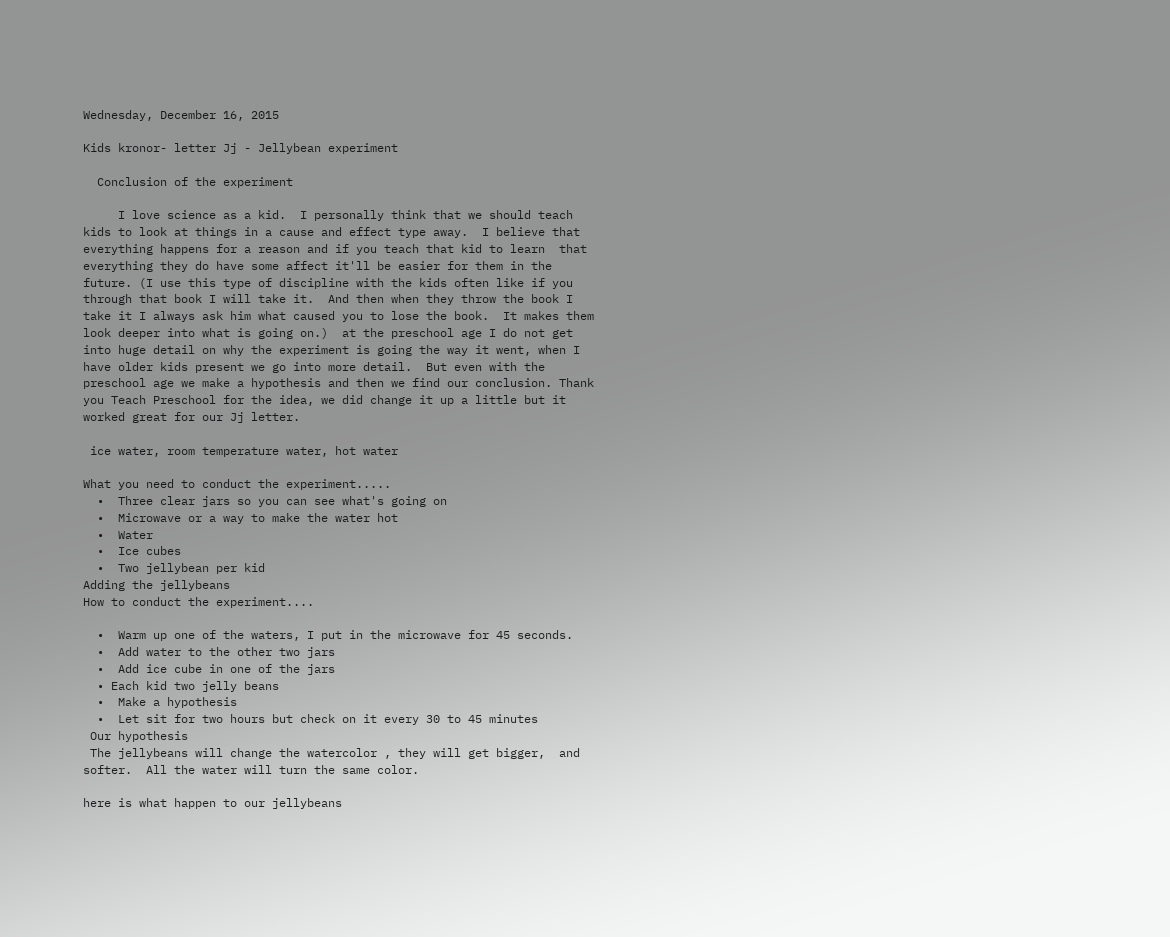Wednesday, December 16, 2015

Kids kronor- letter Jj - Jellybean experiment

  Conclusion of the experiment

     I love science as a kid.  I personally think that we should teach kids to look at things in a cause and effect type away.  I believe that everything happens for a reason and if you teach that kid to learn  that everything they do have some affect it'll be easier for them in the future. (I use this type of discipline with the kids often like if you through that book I will take it.  And then when they throw the book I take it I always ask him what caused you to lose the book.  It makes them look deeper into what is going on.)  at the preschool age I do not get into huge detail on why the experiment is going the way it went, when I have older kids present we go into more detail.  But even with the preschool age we make a hypothesis and then we find our conclusion. Thank you Teach Preschool for the idea, we did change it up a little but it worked great for our Jj letter.

 ice water, room temperature water, hot water

What you need to conduct the experiment.....
  •  Three clear jars so you can see what's going on
  •  Microwave or a way to make the water hot
  •  Water
  •  Ice cubes
  •  Two jellybean per kid
Adding the jellybeans
How to conduct the experiment....

  •  Warm up one of the waters, I put in the microwave for 45 seconds.
  •  Add water to the other two jars
  •  Add ice cube in one of the jars
  • Each kid two jelly beans
  •  Make a hypothesis
  •  Let sit for two hours but check on it every 30 to 45 minutes
 Our hypothesis
 The jellybeans will change the watercolor , they will get bigger,  and softer.  All the water will turn the same color.

here is what happen to our jellybeans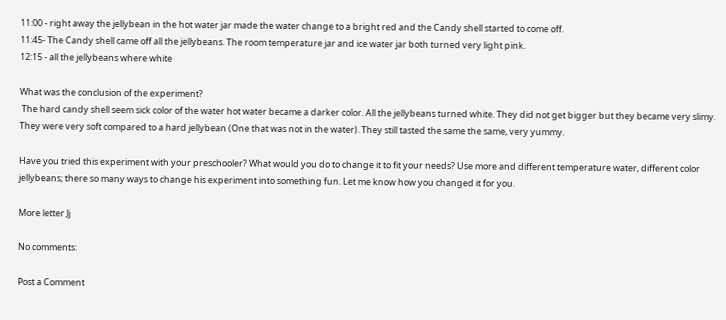11:00 - right away the jellybean in the hot water jar made the water change to a bright red and the Candy shell started to come off.
11:45- The Candy shell came off all the jellybeans. The room temperature jar and ice water jar both turned very light pink.
12:15 - all the jellybeans where white

What was the conclusion of the experiment?
 The hard candy shell seem sick color of the water hot water became a darker color. All the jellybeans turned white. They did not get bigger but they became very slimy. They were very soft compared to a hard jellybean (One that was not in the water). They still tasted the same the same, very yummy.

Have you tried this experiment with your preschooler? What would you do to change it to fit your needs? Use more and different temperature water, different color jellybeans; there so many ways to change his experiment into something fun. Let me know how you changed it for you.

More letter Jj

No comments:

Post a Comment